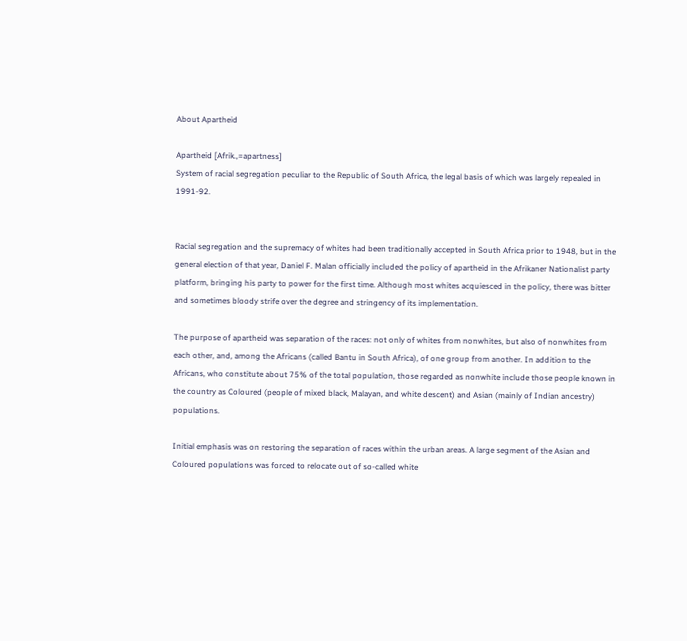About Apartheid

Apartheid [Afrik.,=apartness]
System of racial segregation peculiar to the Republic of South Africa, the legal basis of which was largely repealed in 1991-92.


Racial segregation and the supremacy of whites had been traditionally accepted in South Africa prior to 1948, but in the general election of that year, Daniel F. Malan officially included the policy of apartheid in the Afrikaner Nationalist party platform, bringing his party to power for the first time. Although most whites acquiesced in the policy, there was bitter and sometimes bloody strife over the degree and stringency of its implementation.

The purpose of apartheid was separation of the races: not only of whites from nonwhites, but also of nonwhites from each other, and, among the Africans (called Bantu in South Africa), of one group from another. In addition to the Africans, who constitute about 75% of the total population, those regarded as nonwhite include those people known in the country as Coloured (people of mixed black, Malayan, and white descent) and Asian (mainly of Indian ancestry) populations.

Initial emphasis was on restoring the separation of races within the urban areas. A large segment of the Asian and Coloured populations was forced to relocate out of so-called white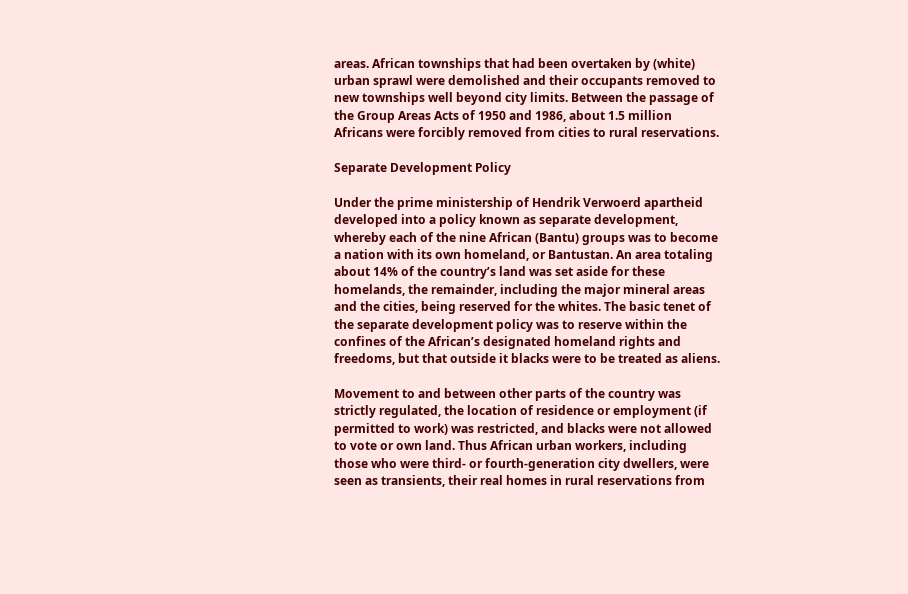areas. African townships that had been overtaken by (white) urban sprawl were demolished and their occupants removed to new townships well beyond city limits. Between the passage of the Group Areas Acts of 1950 and 1986, about 1.5 million Africans were forcibly removed from cities to rural reservations.

Separate Development Policy

Under the prime ministership of Hendrik Verwoerd apartheid developed into a policy known as separate development, whereby each of the nine African (Bantu) groups was to become a nation with its own homeland, or Bantustan. An area totaling about 14% of the country’s land was set aside for these homelands, the remainder, including the major mineral areas and the cities, being reserved for the whites. The basic tenet of the separate development policy was to reserve within the confines of the African’s designated homeland rights and freedoms, but that outside it blacks were to be treated as aliens.

Movement to and between other parts of the country was strictly regulated, the location of residence or employment (if permitted to work) was restricted, and blacks were not allowed to vote or own land. Thus African urban workers, including those who were third- or fourth-generation city dwellers, were seen as transients, their real homes in rural reservations from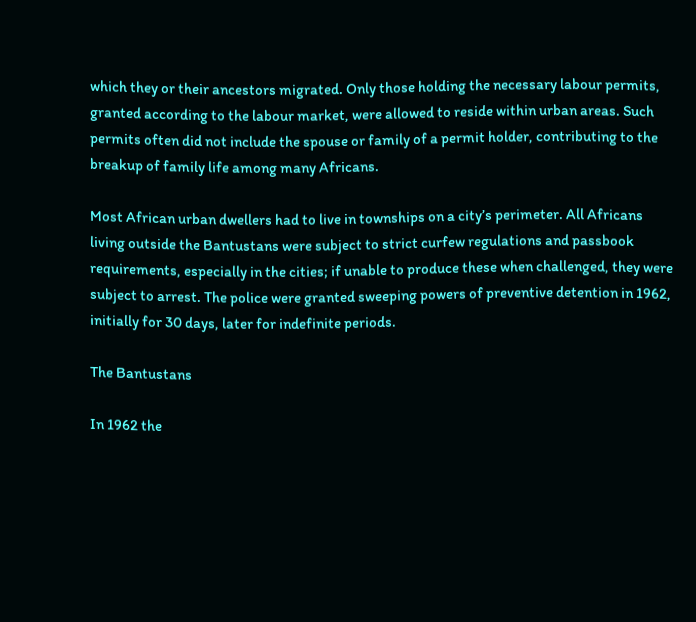which they or their ancestors migrated. Only those holding the necessary labour permits, granted according to the labour market, were allowed to reside within urban areas. Such permits often did not include the spouse or family of a permit holder, contributing to the breakup of family life among many Africans.

Most African urban dwellers had to live in townships on a city’s perimeter. All Africans living outside the Bantustans were subject to strict curfew regulations and passbook requirements, especially in the cities; if unable to produce these when challenged, they were subject to arrest. The police were granted sweeping powers of preventive detention in 1962, initially for 30 days, later for indefinite periods.

The Bantustans

In 1962 the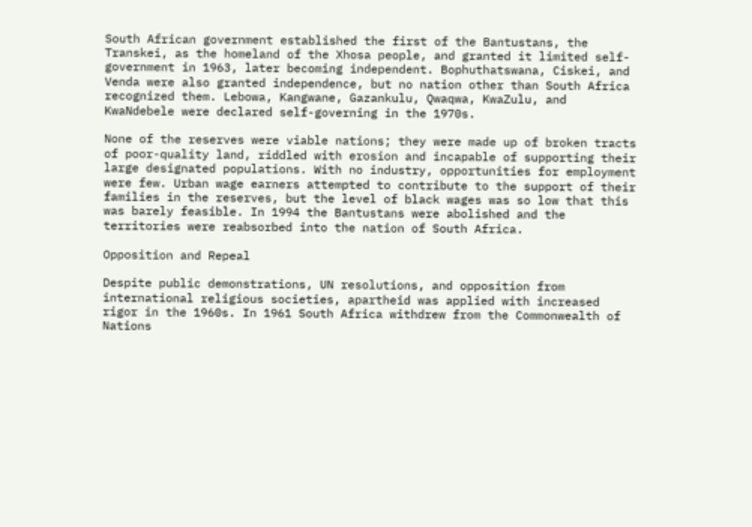South African government established the first of the Bantustans, the Transkei, as the homeland of the Xhosa people, and granted it limited self-government in 1963, later becoming independent. Bophuthatswana, Ciskei, and Venda were also granted independence, but no nation other than South Africa recognized them. Lebowa, Kangwane, Gazankulu, Qwaqwa, KwaZulu, and KwaNdebele were declared self-governing in the 1970s.

None of the reserves were viable nations; they were made up of broken tracts of poor-quality land, riddled with erosion and incapable of supporting their large designated populations. With no industry, opportunities for employment were few. Urban wage earners attempted to contribute to the support of their families in the reserves, but the level of black wages was so low that this was barely feasible. In 1994 the Bantustans were abolished and the territories were reabsorbed into the nation of South Africa.

Opposition and Repeal

Despite public demonstrations, UN resolutions, and opposition from international religious societies, apartheid was applied with increased rigor in the 1960s. In 1961 South Africa withdrew from the Commonwealth of Nations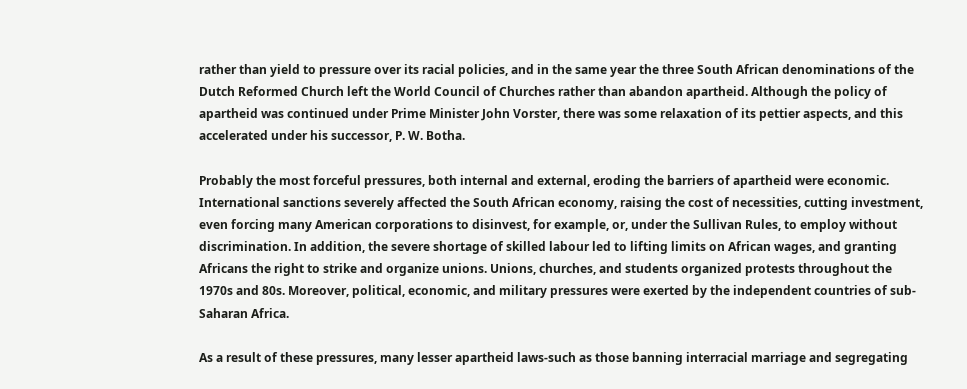rather than yield to pressure over its racial policies, and in the same year the three South African denominations of the Dutch Reformed Church left the World Council of Churches rather than abandon apartheid. Although the policy of apartheid was continued under Prime Minister John Vorster, there was some relaxation of its pettier aspects, and this accelerated under his successor, P. W. Botha.

Probably the most forceful pressures, both internal and external, eroding the barriers of apartheid were economic. International sanctions severely affected the South African economy, raising the cost of necessities, cutting investment, even forcing many American corporations to disinvest, for example, or, under the Sullivan Rules, to employ without discrimination. In addition, the severe shortage of skilled labour led to lifting limits on African wages, and granting Africans the right to strike and organize unions. Unions, churches, and students organized protests throughout the 1970s and 80s. Moreover, political, economic, and military pressures were exerted by the independent countries of sub-Saharan Africa.

As a result of these pressures, many lesser apartheid laws-such as those banning interracial marriage and segregating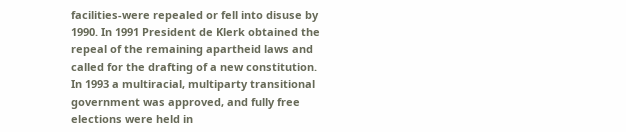facilities-were repealed or fell into disuse by 1990. In 1991 President de Klerk obtained the repeal of the remaining apartheid laws and called for the drafting of a new constitution. In 1993 a multiracial, multiparty transitional government was approved, and fully free elections were held in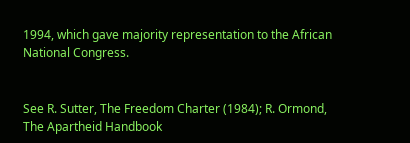1994, which gave majority representation to the African National Congress.


See R. Sutter, The Freedom Charter (1984); R. Ormond, The Apartheid Handbook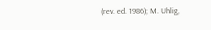(rev. ed. 1986); M. Uhlig,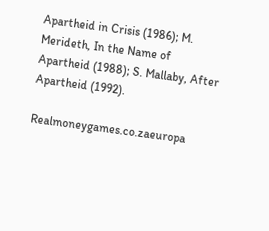Apartheid in Crisis (1986); M. Merideth, In the Name of Apartheid (1988); S. Mallaby, After Apartheid (1992).

Realmoneygames.co.zaeuropa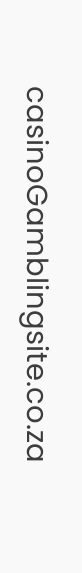casinoGamblingsite.co.za